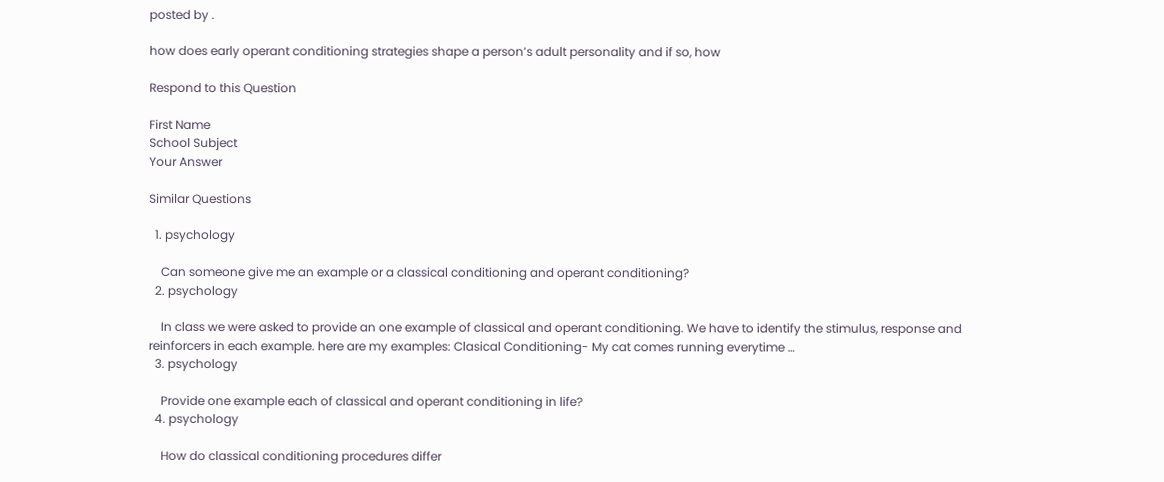posted by .

how does early operant conditioning strategies shape a person’s adult personality and if so, how

Respond to this Question

First Name
School Subject
Your Answer

Similar Questions

  1. psychology

    Can someone give me an example or a classical conditioning and operant conditioning?
  2. psychology

    In class we were asked to provide an one example of classical and operant conditioning. We have to identify the stimulus, response and reinforcers in each example. here are my examples: Clasical Conditioning- My cat comes running everytime …
  3. psychology

    Provide one example each of classical and operant conditioning in life?
  4. psychology

    How do classical conditioning procedures differ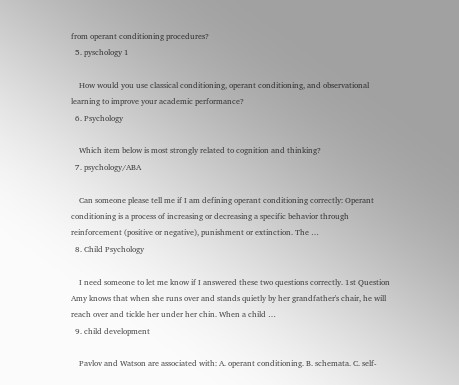from operant conditioning procedures?
  5. pyschology 1

    How would you use classical conditioning, operant conditioning, and observational learning to improve your academic performance?
  6. Psychology

    Which item below is most strongly related to cognition and thinking?
  7. psychology/ABA

    Can someone please tell me if I am defining operant conditioning correctly: Operant conditioning is a process of increasing or decreasing a specific behavior through reinforcement (positive or negative), punishment or extinction. The …
  8. Child Psychology

    I need someone to let me know if I answered these two questions correctly. 1st Question Amy knows that when she runs over and stands quietly by her grandfather's chair, he will reach over and tickle her under her chin. When a child …
  9. child development

    Pavlov and Watson are associated with: A. operant conditioning. B. schemata. C. self-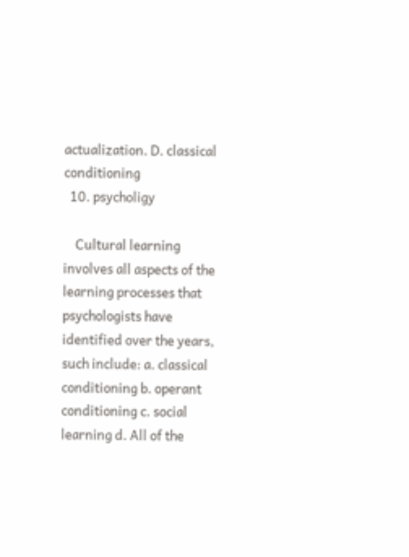actualization. D. classical conditioning
  10. psycholigy

    Cultural learning involves all aspects of the learning processes that psychologists have identified over the years, such include: a. classical conditioning b. operant conditioning c. social learning d. All of the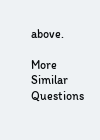above.

More Similar Questions